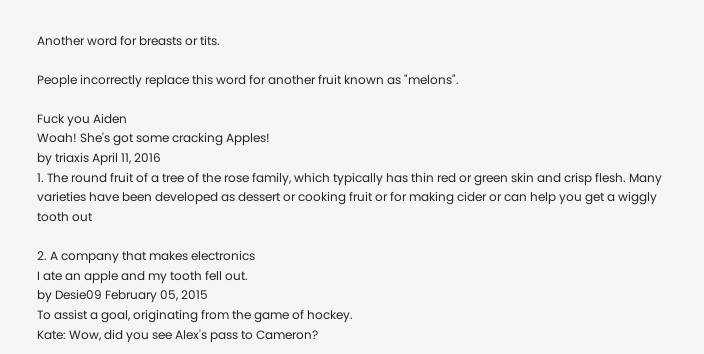Another word for breasts or tits.

People incorrectly replace this word for another fruit known as "melons".

Fuck you Aiden
Woah! She's got some cracking Apples!
by triaxis April 11, 2016
1. The round fruit of a tree of the rose family, which typically has thin red or green skin and crisp flesh. Many varieties have been developed as dessert or cooking fruit or for making cider or can help you get a wiggly tooth out

2. A company that makes electronics
I ate an apple and my tooth fell out.
by Desie09 February 05, 2015
To assist a goal, originating from the game of hockey.
Kate: Wow, did you see Alex's pass to Cameron?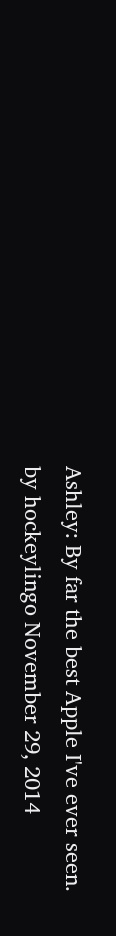Ashley: By far the best Apple I've ever seen.
by hockeylingo November 29, 2014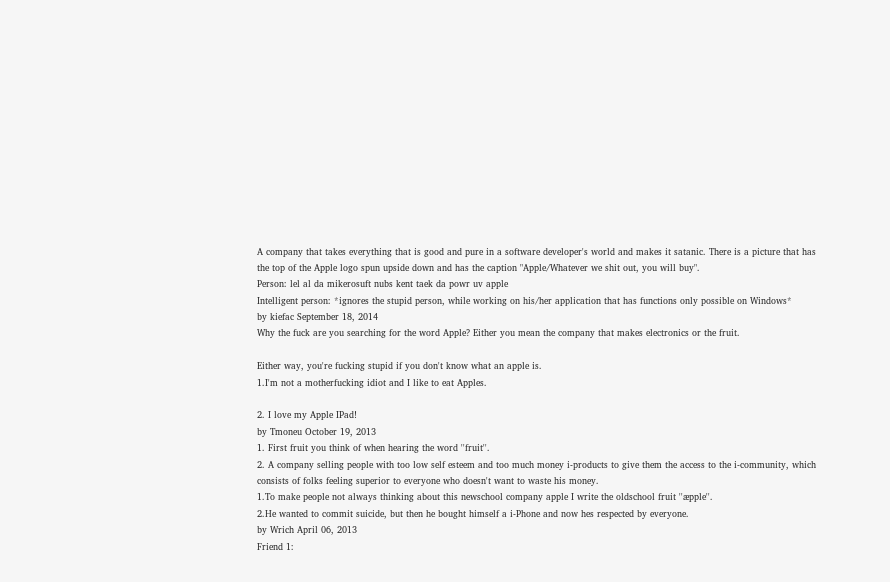A company that takes everything that is good and pure in a software developer's world and makes it satanic. There is a picture that has the top of the Apple logo spun upside down and has the caption "Apple/Whatever we shit out, you will buy".
Person: lel al da mikerosuft nubs kent taek da powr uv apple
Intelligent person: *ignores the stupid person, while working on his/her application that has functions only possible on Windows*
by kiefac September 18, 2014
Why the fuck are you searching for the word Apple? Either you mean the company that makes electronics or the fruit.

Either way, you're fucking stupid if you don't know what an apple is.
1.I'm not a motherfucking idiot and I like to eat Apples.

2. I love my Apple IPad!
by Tmoneu October 19, 2013
1. First fruit you think of when hearing the word ''fruit''.
2. A company selling people with too low self esteem and too much money i-products to give them the access to the i-community, which consists of folks feeling superior to everyone who doesn't want to waste his money.
1.To make people not always thinking about this newschool company apple I write the oldschool fruit ''æpple''.
2.He wanted to commit suicide, but then he bought himself a i-Phone and now hes respected by everyone.
by Wrich April 06, 2013
Friend 1: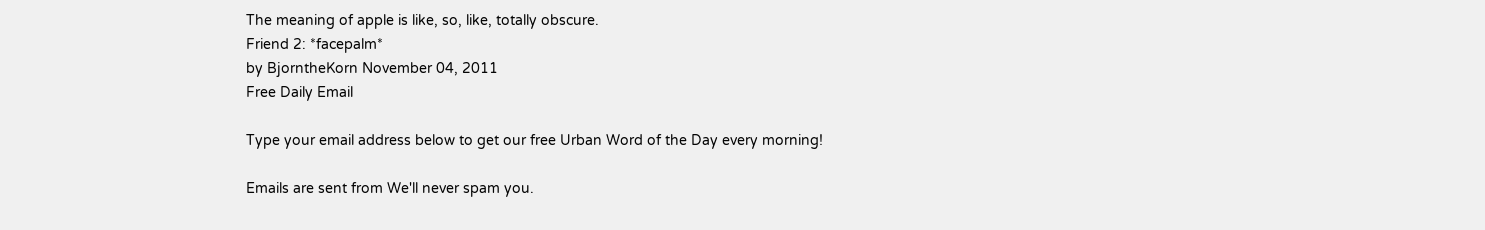The meaning of apple is like, so, like, totally obscure.
Friend 2: *facepalm*
by BjorntheKorn November 04, 2011
Free Daily Email

Type your email address below to get our free Urban Word of the Day every morning!

Emails are sent from We'll never spam you.